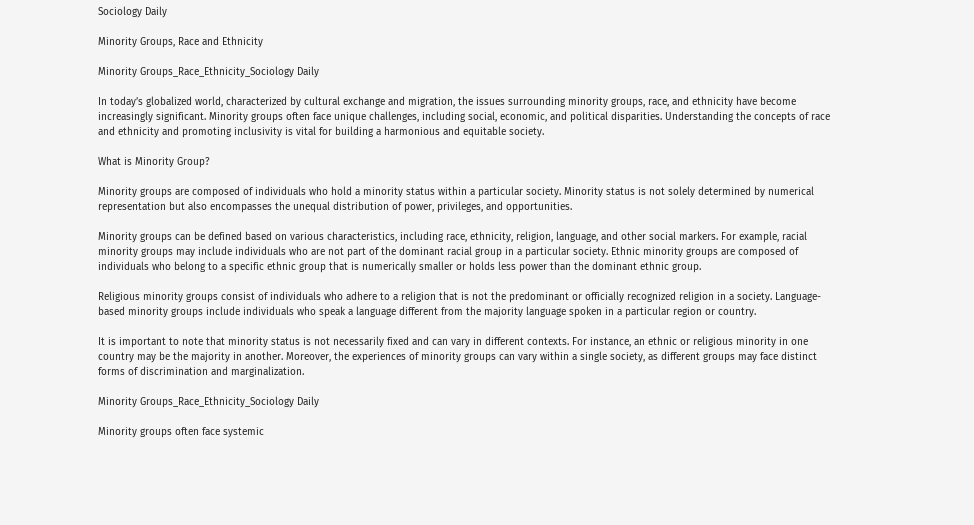Sociology Daily

Minority Groups, Race and Ethnicity

Minority Groups_Race_Ethnicity_Sociology Daily

In today’s globalized world, characterized by cultural exchange and migration, the issues surrounding minority groups, race, and ethnicity have become increasingly significant. Minority groups often face unique challenges, including social, economic, and political disparities. Understanding the concepts of race and ethnicity and promoting inclusivity is vital for building a harmonious and equitable society.

What is Minority Group?

Minority groups are composed of individuals who hold a minority status within a particular society. Minority status is not solely determined by numerical representation but also encompasses the unequal distribution of power, privileges, and opportunities.

Minority groups can be defined based on various characteristics, including race, ethnicity, religion, language, and other social markers. For example, racial minority groups may include individuals who are not part of the dominant racial group in a particular society. Ethnic minority groups are composed of individuals who belong to a specific ethnic group that is numerically smaller or holds less power than the dominant ethnic group.

Religious minority groups consist of individuals who adhere to a religion that is not the predominant or officially recognized religion in a society. Language-based minority groups include individuals who speak a language different from the majority language spoken in a particular region or country.

It is important to note that minority status is not necessarily fixed and can vary in different contexts. For instance, an ethnic or religious minority in one country may be the majority in another. Moreover, the experiences of minority groups can vary within a single society, as different groups may face distinct forms of discrimination and marginalization.

Minority Groups_Race_Ethnicity_Sociology Daily

Minority groups often face systemic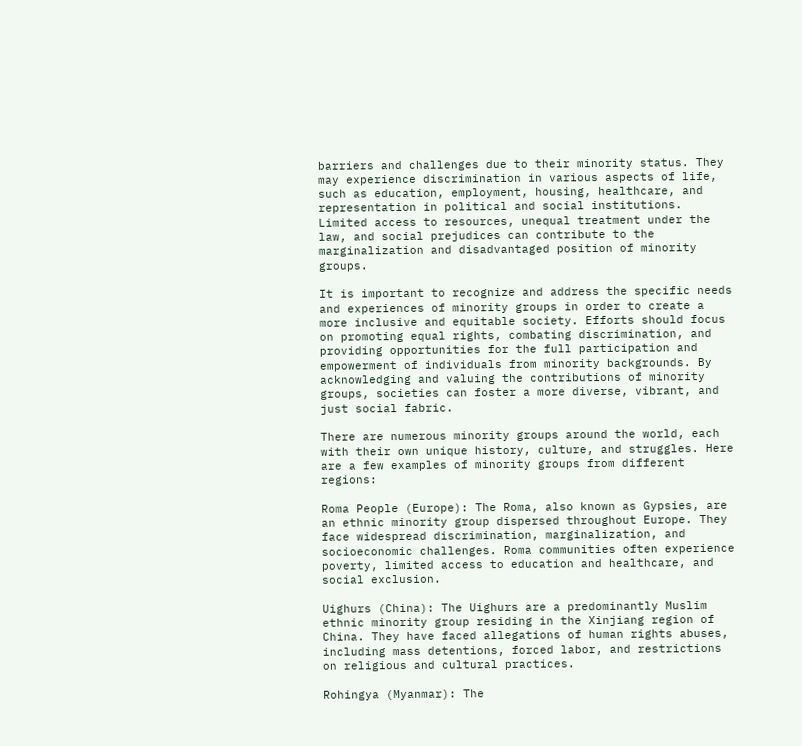barriers and challenges due to their minority status. They may experience discrimination in various aspects of life, such as education, employment, housing, healthcare, and representation in political and social institutions. Limited access to resources, unequal treatment under the law, and social prejudices can contribute to the marginalization and disadvantaged position of minority groups.

It is important to recognize and address the specific needs and experiences of minority groups in order to create a more inclusive and equitable society. Efforts should focus on promoting equal rights, combating discrimination, and providing opportunities for the full participation and empowerment of individuals from minority backgrounds. By acknowledging and valuing the contributions of minority groups, societies can foster a more diverse, vibrant, and just social fabric.

There are numerous minority groups around the world, each with their own unique history, culture, and struggles. Here are a few examples of minority groups from different regions:

Roma People (Europe): The Roma, also known as Gypsies, are an ethnic minority group dispersed throughout Europe. They face widespread discrimination, marginalization, and socioeconomic challenges. Roma communities often experience poverty, limited access to education and healthcare, and social exclusion.

Uighurs (China): The Uighurs are a predominantly Muslim ethnic minority group residing in the Xinjiang region of China. They have faced allegations of human rights abuses, including mass detentions, forced labor, and restrictions on religious and cultural practices.

Rohingya (Myanmar): The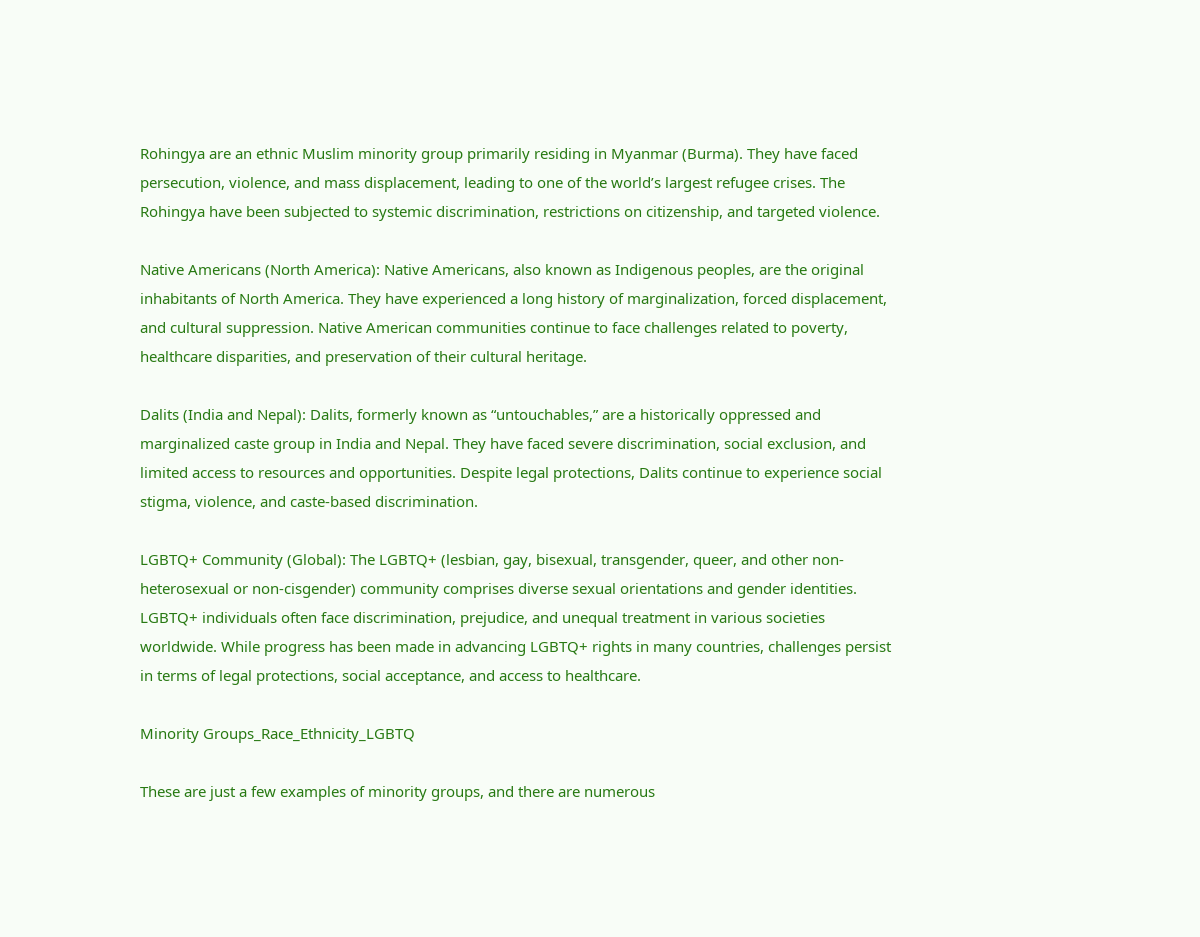Rohingya are an ethnic Muslim minority group primarily residing in Myanmar (Burma). They have faced persecution, violence, and mass displacement, leading to one of the world’s largest refugee crises. The Rohingya have been subjected to systemic discrimination, restrictions on citizenship, and targeted violence.

Native Americans (North America): Native Americans, also known as Indigenous peoples, are the original inhabitants of North America. They have experienced a long history of marginalization, forced displacement, and cultural suppression. Native American communities continue to face challenges related to poverty, healthcare disparities, and preservation of their cultural heritage.

Dalits (India and Nepal): Dalits, formerly known as “untouchables,” are a historically oppressed and marginalized caste group in India and Nepal. They have faced severe discrimination, social exclusion, and limited access to resources and opportunities. Despite legal protections, Dalits continue to experience social stigma, violence, and caste-based discrimination.

LGBTQ+ Community (Global): The LGBTQ+ (lesbian, gay, bisexual, transgender, queer, and other non-heterosexual or non-cisgender) community comprises diverse sexual orientations and gender identities. LGBTQ+ individuals often face discrimination, prejudice, and unequal treatment in various societies worldwide. While progress has been made in advancing LGBTQ+ rights in many countries, challenges persist in terms of legal protections, social acceptance, and access to healthcare.

Minority Groups_Race_Ethnicity_LGBTQ

These are just a few examples of minority groups, and there are numerous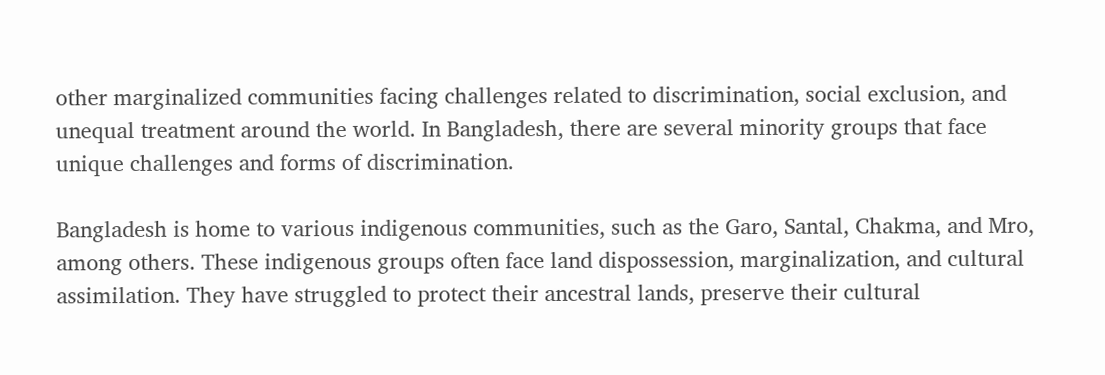other marginalized communities facing challenges related to discrimination, social exclusion, and unequal treatment around the world. In Bangladesh, there are several minority groups that face unique challenges and forms of discrimination.

Bangladesh is home to various indigenous communities, such as the Garo, Santal, Chakma, and Mro, among others. These indigenous groups often face land dispossession, marginalization, and cultural assimilation. They have struggled to protect their ancestral lands, preserve their cultural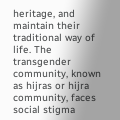heritage, and maintain their traditional way of life. The transgender community, known as hijras or hijra community, faces social stigma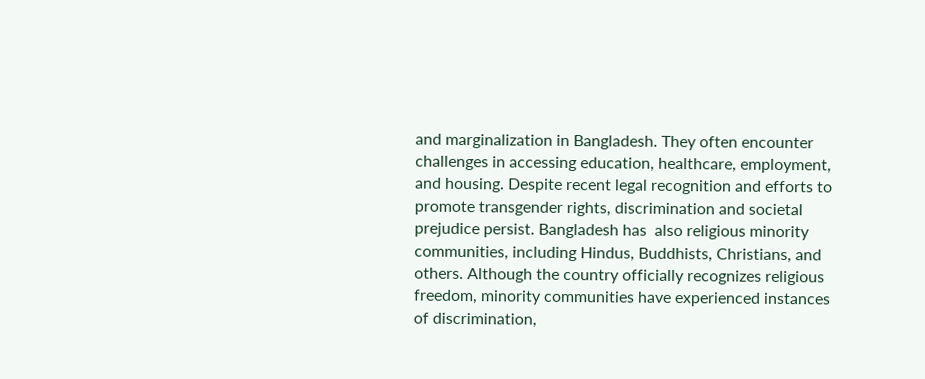and marginalization in Bangladesh. They often encounter challenges in accessing education, healthcare, employment, and housing. Despite recent legal recognition and efforts to promote transgender rights, discrimination and societal prejudice persist. Bangladesh has  also religious minority communities, including Hindus, Buddhists, Christians, and others. Although the country officially recognizes religious freedom, minority communities have experienced instances of discrimination,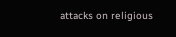attacks on religious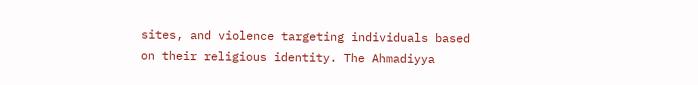sites, and violence targeting individuals based on their religious identity. The Ahmadiyya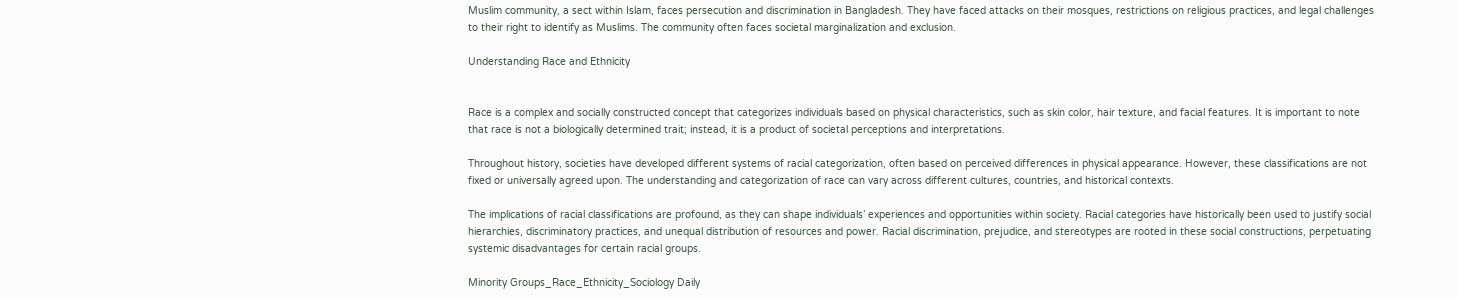Muslim community, a sect within Islam, faces persecution and discrimination in Bangladesh. They have faced attacks on their mosques, restrictions on religious practices, and legal challenges to their right to identify as Muslims. The community often faces societal marginalization and exclusion.

Understanding Race and Ethnicity


Race is a complex and socially constructed concept that categorizes individuals based on physical characteristics, such as skin color, hair texture, and facial features. It is important to note that race is not a biologically determined trait; instead, it is a product of societal perceptions and interpretations.

Throughout history, societies have developed different systems of racial categorization, often based on perceived differences in physical appearance. However, these classifications are not fixed or universally agreed upon. The understanding and categorization of race can vary across different cultures, countries, and historical contexts.

The implications of racial classifications are profound, as they can shape individuals’ experiences and opportunities within society. Racial categories have historically been used to justify social hierarchies, discriminatory practices, and unequal distribution of resources and power. Racial discrimination, prejudice, and stereotypes are rooted in these social constructions, perpetuating systemic disadvantages for certain racial groups.

Minority Groups_Race_Ethnicity_Sociology Daily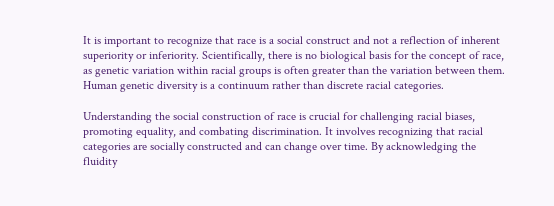It is important to recognize that race is a social construct and not a reflection of inherent superiority or inferiority. Scientifically, there is no biological basis for the concept of race, as genetic variation within racial groups is often greater than the variation between them. Human genetic diversity is a continuum rather than discrete racial categories.

Understanding the social construction of race is crucial for challenging racial biases, promoting equality, and combating discrimination. It involves recognizing that racial categories are socially constructed and can change over time. By acknowledging the fluidity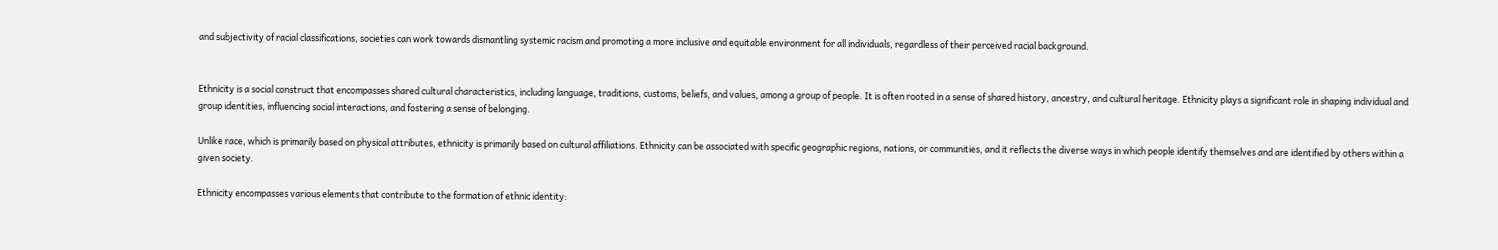and subjectivity of racial classifications, societies can work towards dismantling systemic racism and promoting a more inclusive and equitable environment for all individuals, regardless of their perceived racial background.


Ethnicity is a social construct that encompasses shared cultural characteristics, including language, traditions, customs, beliefs, and values, among a group of people. It is often rooted in a sense of shared history, ancestry, and cultural heritage. Ethnicity plays a significant role in shaping individual and group identities, influencing social interactions, and fostering a sense of belonging.

Unlike race, which is primarily based on physical attributes, ethnicity is primarily based on cultural affiliations. Ethnicity can be associated with specific geographic regions, nations, or communities, and it reflects the diverse ways in which people identify themselves and are identified by others within a given society.

Ethnicity encompasses various elements that contribute to the formation of ethnic identity: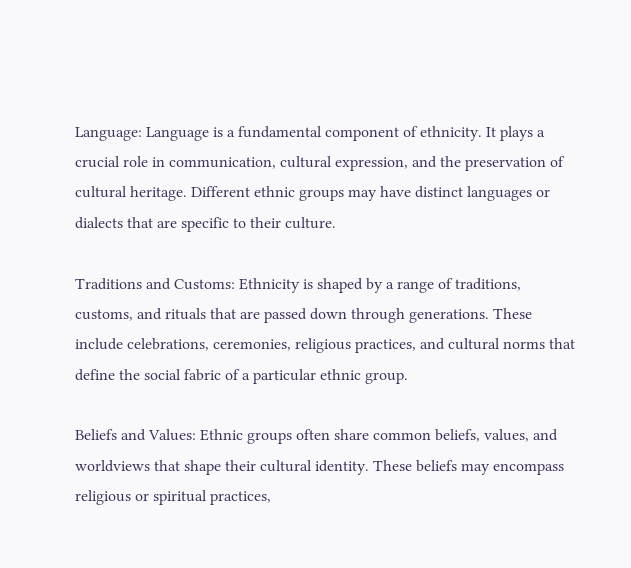Language: Language is a fundamental component of ethnicity. It plays a crucial role in communication, cultural expression, and the preservation of cultural heritage. Different ethnic groups may have distinct languages or dialects that are specific to their culture.

Traditions and Customs: Ethnicity is shaped by a range of traditions, customs, and rituals that are passed down through generations. These include celebrations, ceremonies, religious practices, and cultural norms that define the social fabric of a particular ethnic group.

Beliefs and Values: Ethnic groups often share common beliefs, values, and worldviews that shape their cultural identity. These beliefs may encompass religious or spiritual practices,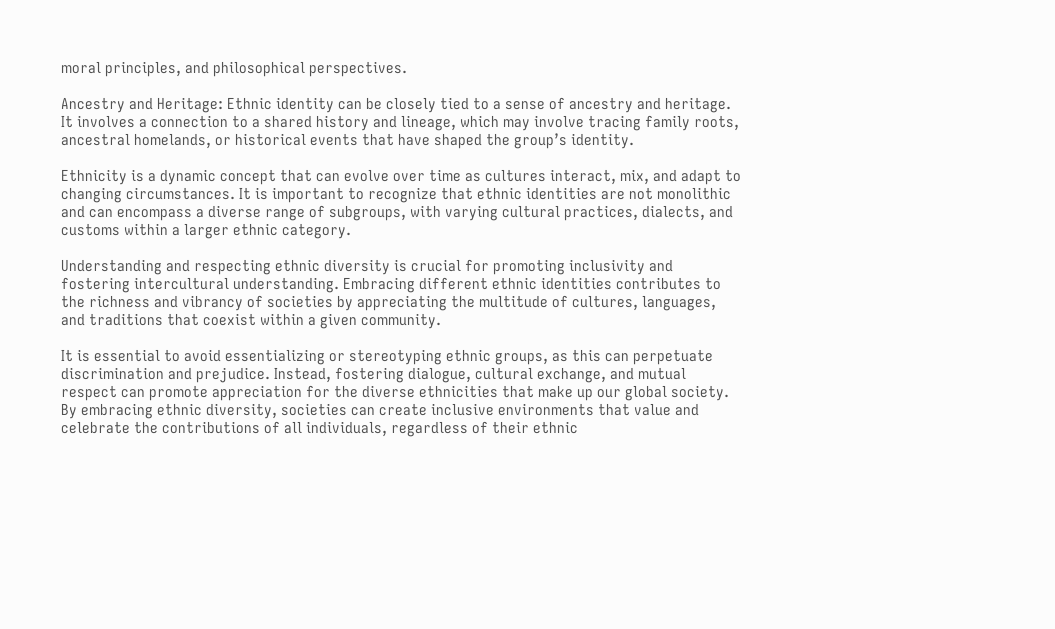moral principles, and philosophical perspectives.

Ancestry and Heritage: Ethnic identity can be closely tied to a sense of ancestry and heritage. It involves a connection to a shared history and lineage, which may involve tracing family roots, ancestral homelands, or historical events that have shaped the group’s identity.

Ethnicity is a dynamic concept that can evolve over time as cultures interact, mix, and adapt to changing circumstances. It is important to recognize that ethnic identities are not monolithic and can encompass a diverse range of subgroups, with varying cultural practices, dialects, and customs within a larger ethnic category.

Understanding and respecting ethnic diversity is crucial for promoting inclusivity and fostering intercultural understanding. Embracing different ethnic identities contributes to the richness and vibrancy of societies by appreciating the multitude of cultures, languages, and traditions that coexist within a given community.

It is essential to avoid essentializing or stereotyping ethnic groups, as this can perpetuate discrimination and prejudice. Instead, fostering dialogue, cultural exchange, and mutual respect can promote appreciation for the diverse ethnicities that make up our global society. By embracing ethnic diversity, societies can create inclusive environments that value and celebrate the contributions of all individuals, regardless of their ethnic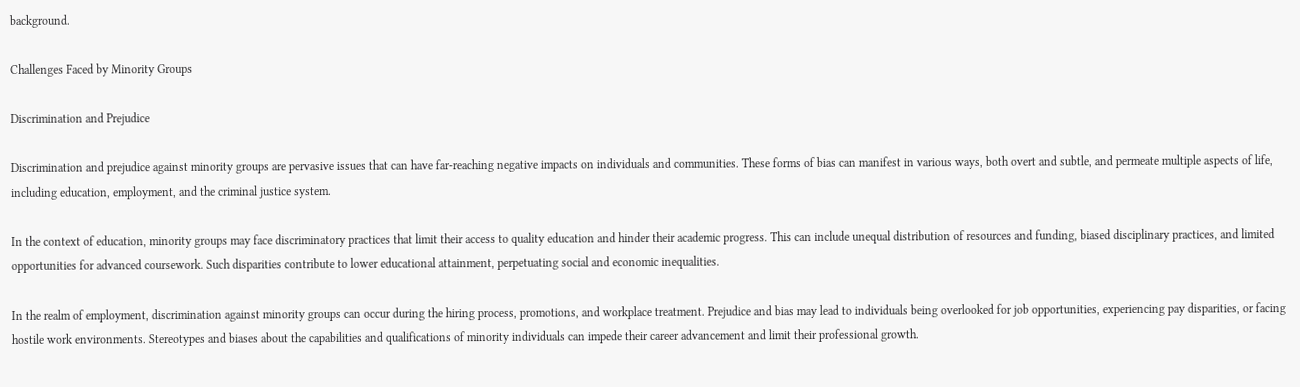background.

Challenges Faced by Minority Groups

Discrimination and Prejudice

Discrimination and prejudice against minority groups are pervasive issues that can have far-reaching negative impacts on individuals and communities. These forms of bias can manifest in various ways, both overt and subtle, and permeate multiple aspects of life, including education, employment, and the criminal justice system.

In the context of education, minority groups may face discriminatory practices that limit their access to quality education and hinder their academic progress. This can include unequal distribution of resources and funding, biased disciplinary practices, and limited opportunities for advanced coursework. Such disparities contribute to lower educational attainment, perpetuating social and economic inequalities.

In the realm of employment, discrimination against minority groups can occur during the hiring process, promotions, and workplace treatment. Prejudice and bias may lead to individuals being overlooked for job opportunities, experiencing pay disparities, or facing hostile work environments. Stereotypes and biases about the capabilities and qualifications of minority individuals can impede their career advancement and limit their professional growth.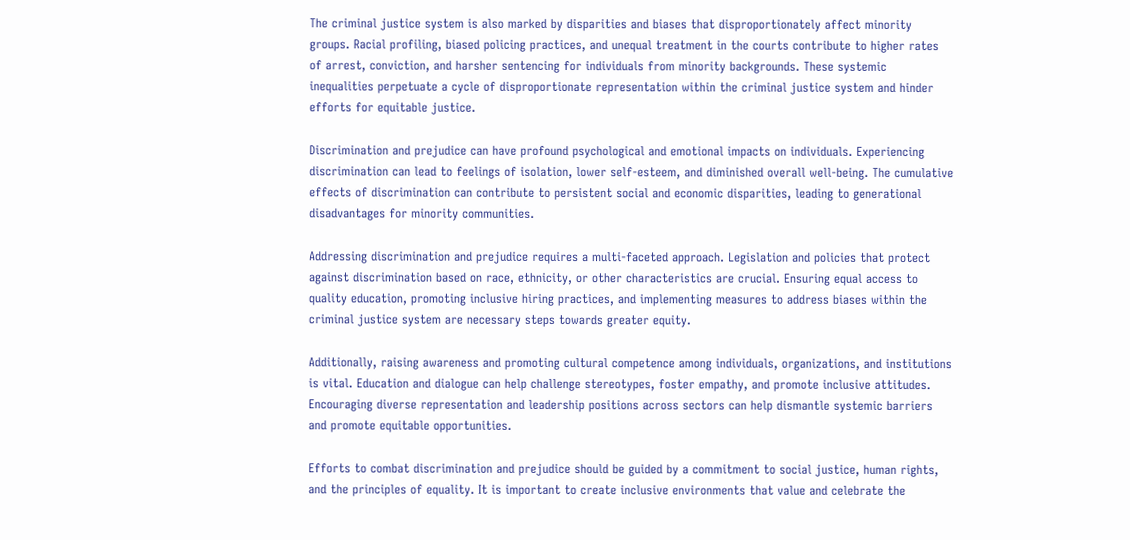The criminal justice system is also marked by disparities and biases that disproportionately affect minority groups. Racial profiling, biased policing practices, and unequal treatment in the courts contribute to higher rates of arrest, conviction, and harsher sentencing for individuals from minority backgrounds. These systemic inequalities perpetuate a cycle of disproportionate representation within the criminal justice system and hinder efforts for equitable justice.

Discrimination and prejudice can have profound psychological and emotional impacts on individuals. Experiencing discrimination can lead to feelings of isolation, lower self-esteem, and diminished overall well-being. The cumulative effects of discrimination can contribute to persistent social and economic disparities, leading to generational disadvantages for minority communities.

Addressing discrimination and prejudice requires a multi-faceted approach. Legislation and policies that protect against discrimination based on race, ethnicity, or other characteristics are crucial. Ensuring equal access to quality education, promoting inclusive hiring practices, and implementing measures to address biases within the criminal justice system are necessary steps towards greater equity.

Additionally, raising awareness and promoting cultural competence among individuals, organizations, and institutions is vital. Education and dialogue can help challenge stereotypes, foster empathy, and promote inclusive attitudes. Encouraging diverse representation and leadership positions across sectors can help dismantle systemic barriers and promote equitable opportunities.

Efforts to combat discrimination and prejudice should be guided by a commitment to social justice, human rights, and the principles of equality. It is important to create inclusive environments that value and celebrate the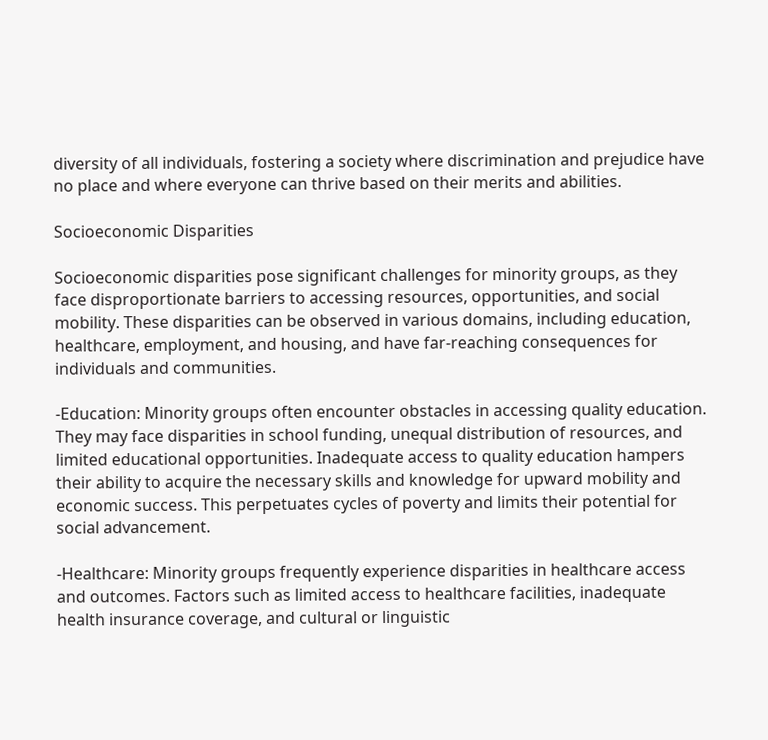diversity of all individuals, fostering a society where discrimination and prejudice have no place and where everyone can thrive based on their merits and abilities.

Socioeconomic Disparities

Socioeconomic disparities pose significant challenges for minority groups, as they face disproportionate barriers to accessing resources, opportunities, and social mobility. These disparities can be observed in various domains, including education, healthcare, employment, and housing, and have far-reaching consequences for individuals and communities.

-Education: Minority groups often encounter obstacles in accessing quality education. They may face disparities in school funding, unequal distribution of resources, and limited educational opportunities. Inadequate access to quality education hampers their ability to acquire the necessary skills and knowledge for upward mobility and economic success. This perpetuates cycles of poverty and limits their potential for social advancement.

-Healthcare: Minority groups frequently experience disparities in healthcare access and outcomes. Factors such as limited access to healthcare facilities, inadequate health insurance coverage, and cultural or linguistic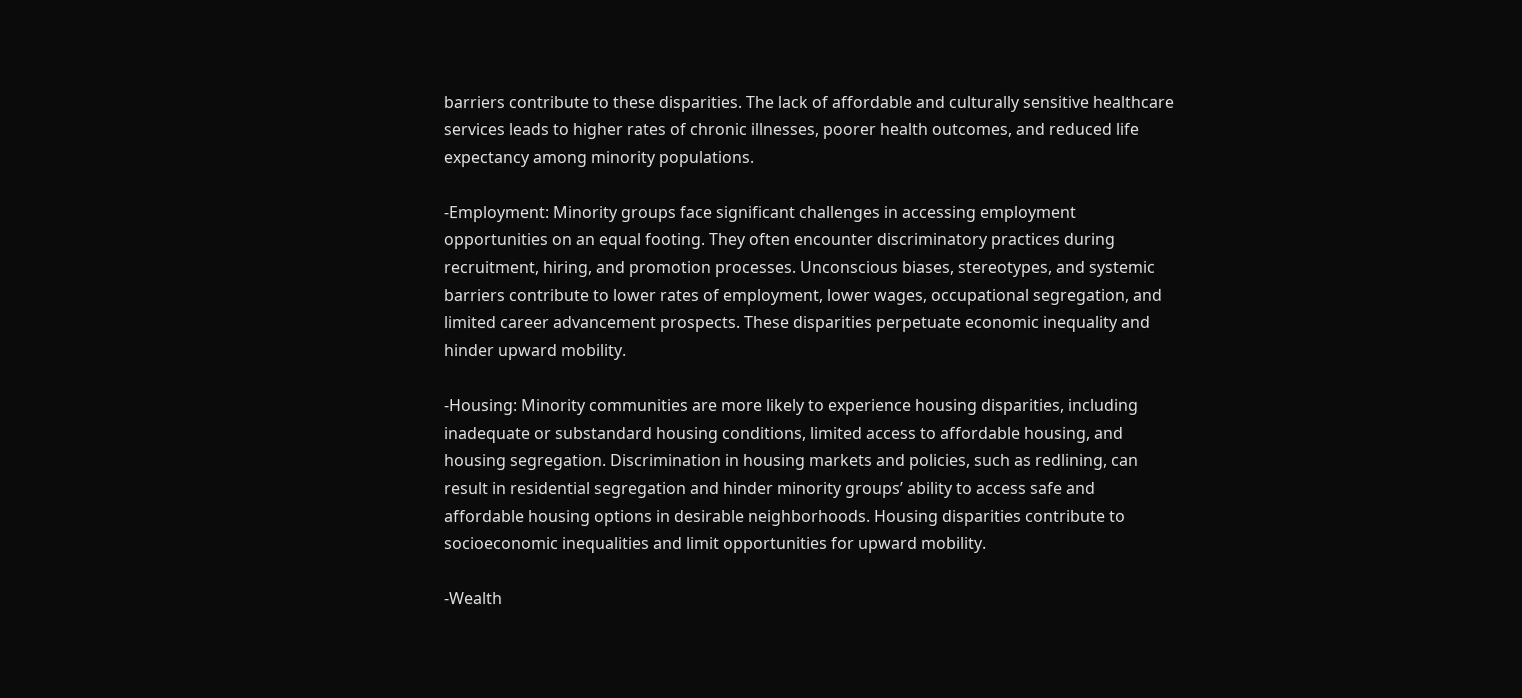barriers contribute to these disparities. The lack of affordable and culturally sensitive healthcare services leads to higher rates of chronic illnesses, poorer health outcomes, and reduced life expectancy among minority populations.

-Employment: Minority groups face significant challenges in accessing employment opportunities on an equal footing. They often encounter discriminatory practices during recruitment, hiring, and promotion processes. Unconscious biases, stereotypes, and systemic barriers contribute to lower rates of employment, lower wages, occupational segregation, and limited career advancement prospects. These disparities perpetuate economic inequality and hinder upward mobility.

-Housing: Minority communities are more likely to experience housing disparities, including inadequate or substandard housing conditions, limited access to affordable housing, and housing segregation. Discrimination in housing markets and policies, such as redlining, can result in residential segregation and hinder minority groups’ ability to access safe and affordable housing options in desirable neighborhoods. Housing disparities contribute to socioeconomic inequalities and limit opportunities for upward mobility.

-Wealth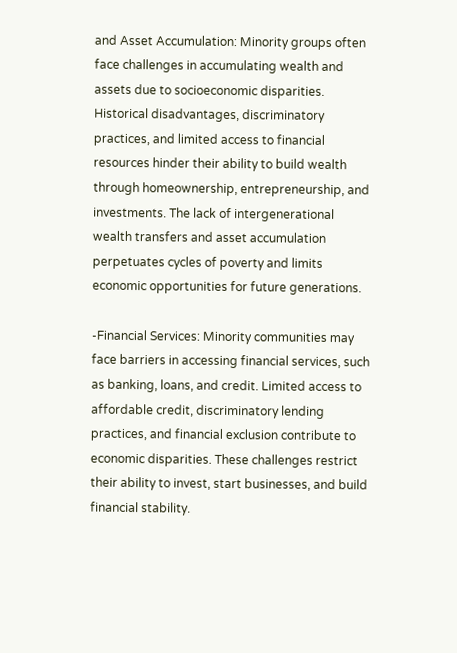and Asset Accumulation: Minority groups often face challenges in accumulating wealth and assets due to socioeconomic disparities. Historical disadvantages, discriminatory practices, and limited access to financial resources hinder their ability to build wealth through homeownership, entrepreneurship, and investments. The lack of intergenerational wealth transfers and asset accumulation perpetuates cycles of poverty and limits economic opportunities for future generations.

-Financial Services: Minority communities may face barriers in accessing financial services, such as banking, loans, and credit. Limited access to affordable credit, discriminatory lending practices, and financial exclusion contribute to economic disparities. These challenges restrict their ability to invest, start businesses, and build financial stability.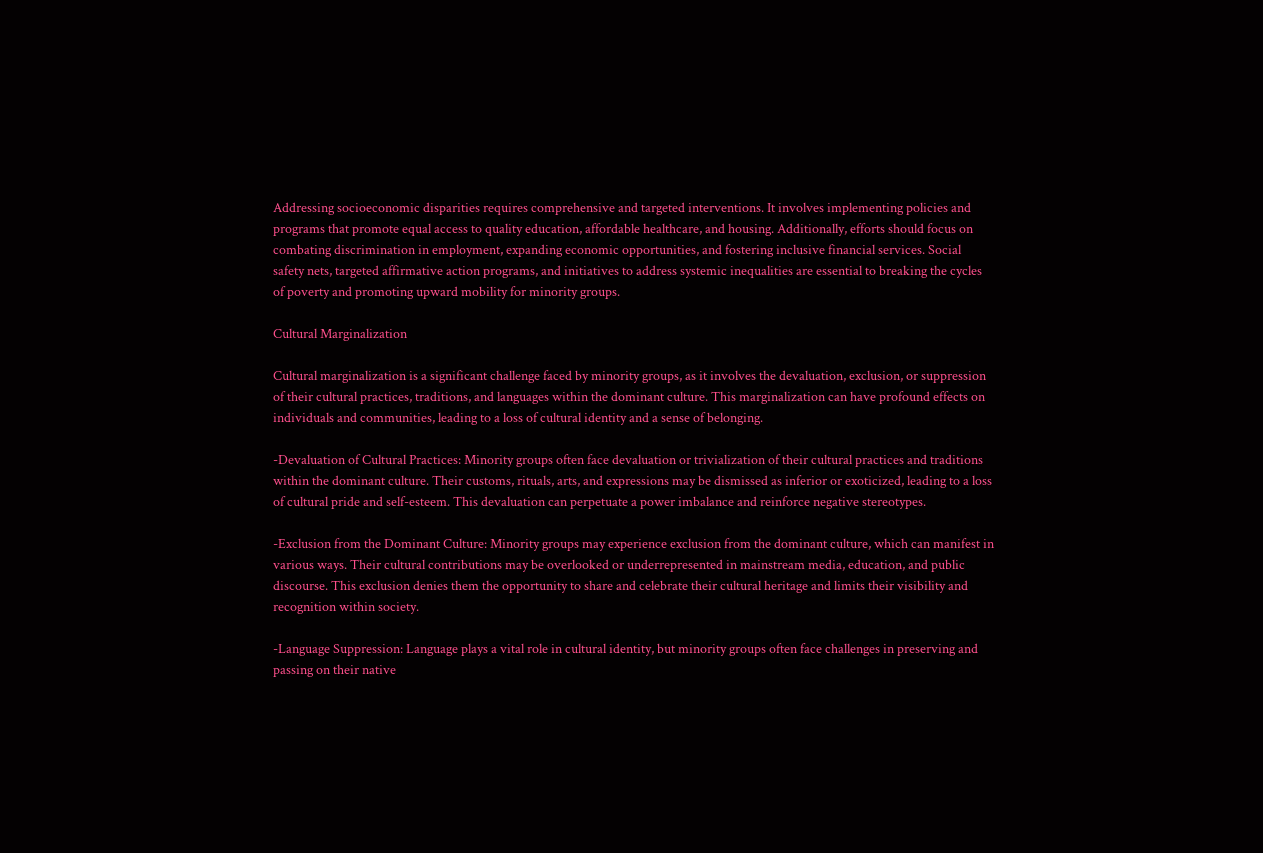Addressing socioeconomic disparities requires comprehensive and targeted interventions. It involves implementing policies and programs that promote equal access to quality education, affordable healthcare, and housing. Additionally, efforts should focus on combating discrimination in employment, expanding economic opportunities, and fostering inclusive financial services. Social safety nets, targeted affirmative action programs, and initiatives to address systemic inequalities are essential to breaking the cycles of poverty and promoting upward mobility for minority groups.

Cultural Marginalization

Cultural marginalization is a significant challenge faced by minority groups, as it involves the devaluation, exclusion, or suppression of their cultural practices, traditions, and languages within the dominant culture. This marginalization can have profound effects on individuals and communities, leading to a loss of cultural identity and a sense of belonging.

-Devaluation of Cultural Practices: Minority groups often face devaluation or trivialization of their cultural practices and traditions within the dominant culture. Their customs, rituals, arts, and expressions may be dismissed as inferior or exoticized, leading to a loss of cultural pride and self-esteem. This devaluation can perpetuate a power imbalance and reinforce negative stereotypes.

-Exclusion from the Dominant Culture: Minority groups may experience exclusion from the dominant culture, which can manifest in various ways. Their cultural contributions may be overlooked or underrepresented in mainstream media, education, and public discourse. This exclusion denies them the opportunity to share and celebrate their cultural heritage and limits their visibility and recognition within society.

-Language Suppression: Language plays a vital role in cultural identity, but minority groups often face challenges in preserving and passing on their native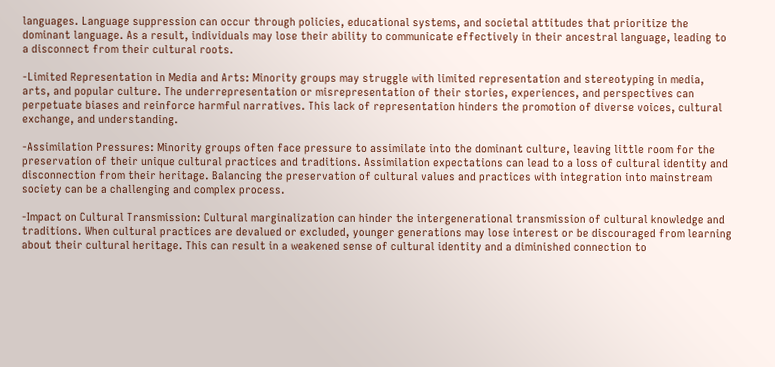languages. Language suppression can occur through policies, educational systems, and societal attitudes that prioritize the dominant language. As a result, individuals may lose their ability to communicate effectively in their ancestral language, leading to a disconnect from their cultural roots.

-Limited Representation in Media and Arts: Minority groups may struggle with limited representation and stereotyping in media, arts, and popular culture. The underrepresentation or misrepresentation of their stories, experiences, and perspectives can perpetuate biases and reinforce harmful narratives. This lack of representation hinders the promotion of diverse voices, cultural exchange, and understanding.

-Assimilation Pressures: Minority groups often face pressure to assimilate into the dominant culture, leaving little room for the preservation of their unique cultural practices and traditions. Assimilation expectations can lead to a loss of cultural identity and disconnection from their heritage. Balancing the preservation of cultural values and practices with integration into mainstream society can be a challenging and complex process.

-Impact on Cultural Transmission: Cultural marginalization can hinder the intergenerational transmission of cultural knowledge and traditions. When cultural practices are devalued or excluded, younger generations may lose interest or be discouraged from learning about their cultural heritage. This can result in a weakened sense of cultural identity and a diminished connection to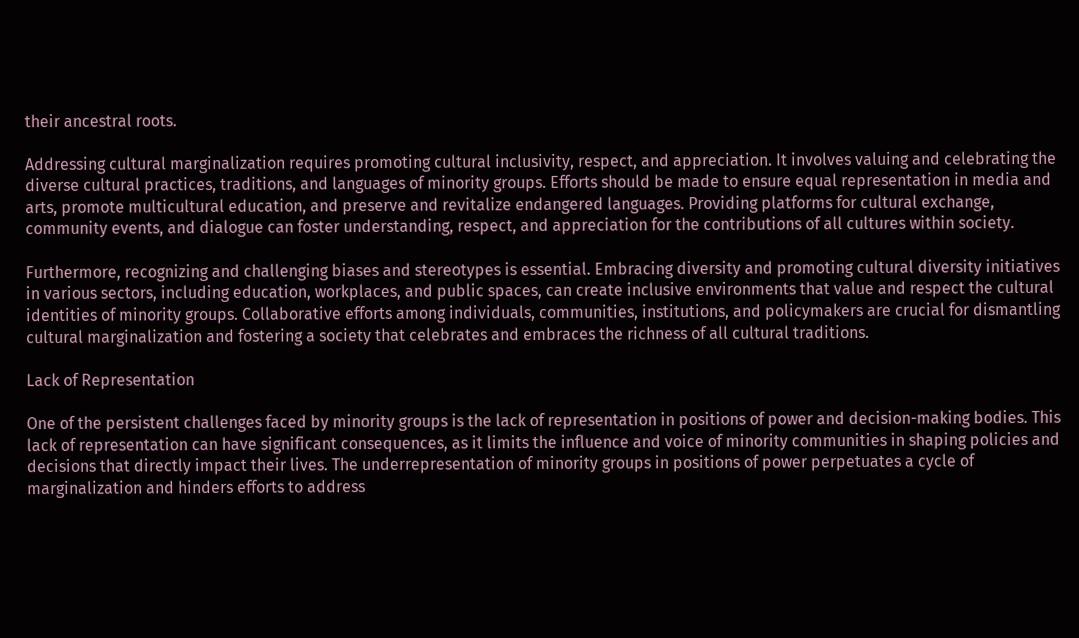their ancestral roots.

Addressing cultural marginalization requires promoting cultural inclusivity, respect, and appreciation. It involves valuing and celebrating the diverse cultural practices, traditions, and languages of minority groups. Efforts should be made to ensure equal representation in media and arts, promote multicultural education, and preserve and revitalize endangered languages. Providing platforms for cultural exchange, community events, and dialogue can foster understanding, respect, and appreciation for the contributions of all cultures within society.

Furthermore, recognizing and challenging biases and stereotypes is essential. Embracing diversity and promoting cultural diversity initiatives in various sectors, including education, workplaces, and public spaces, can create inclusive environments that value and respect the cultural identities of minority groups. Collaborative efforts among individuals, communities, institutions, and policymakers are crucial for dismantling cultural marginalization and fostering a society that celebrates and embraces the richness of all cultural traditions.

Lack of Representation

One of the persistent challenges faced by minority groups is the lack of representation in positions of power and decision-making bodies. This lack of representation can have significant consequences, as it limits the influence and voice of minority communities in shaping policies and decisions that directly impact their lives. The underrepresentation of minority groups in positions of power perpetuates a cycle of marginalization and hinders efforts to address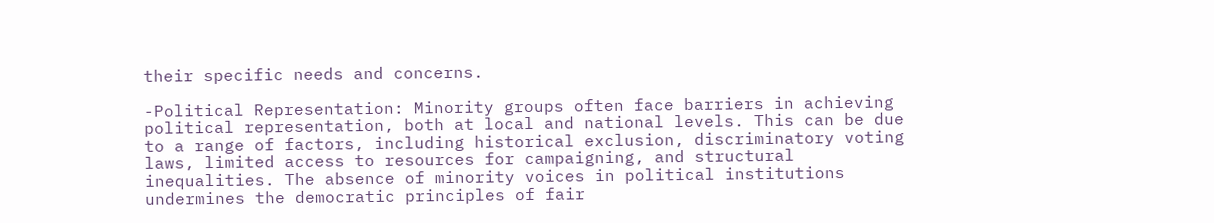their specific needs and concerns.

-Political Representation: Minority groups often face barriers in achieving political representation, both at local and national levels. This can be due to a range of factors, including historical exclusion, discriminatory voting laws, limited access to resources for campaigning, and structural inequalities. The absence of minority voices in political institutions undermines the democratic principles of fair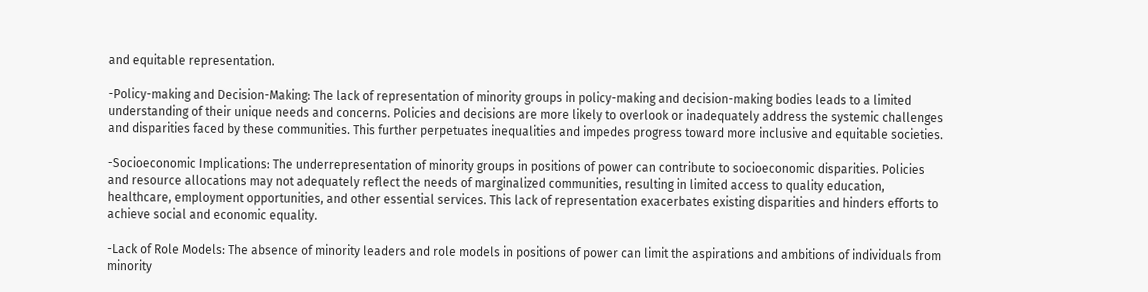and equitable representation.

-Policy-making and Decision-Making: The lack of representation of minority groups in policy-making and decision-making bodies leads to a limited understanding of their unique needs and concerns. Policies and decisions are more likely to overlook or inadequately address the systemic challenges and disparities faced by these communities. This further perpetuates inequalities and impedes progress toward more inclusive and equitable societies.

-Socioeconomic Implications: The underrepresentation of minority groups in positions of power can contribute to socioeconomic disparities. Policies and resource allocations may not adequately reflect the needs of marginalized communities, resulting in limited access to quality education, healthcare, employment opportunities, and other essential services. This lack of representation exacerbates existing disparities and hinders efforts to achieve social and economic equality.

-Lack of Role Models: The absence of minority leaders and role models in positions of power can limit the aspirations and ambitions of individuals from minority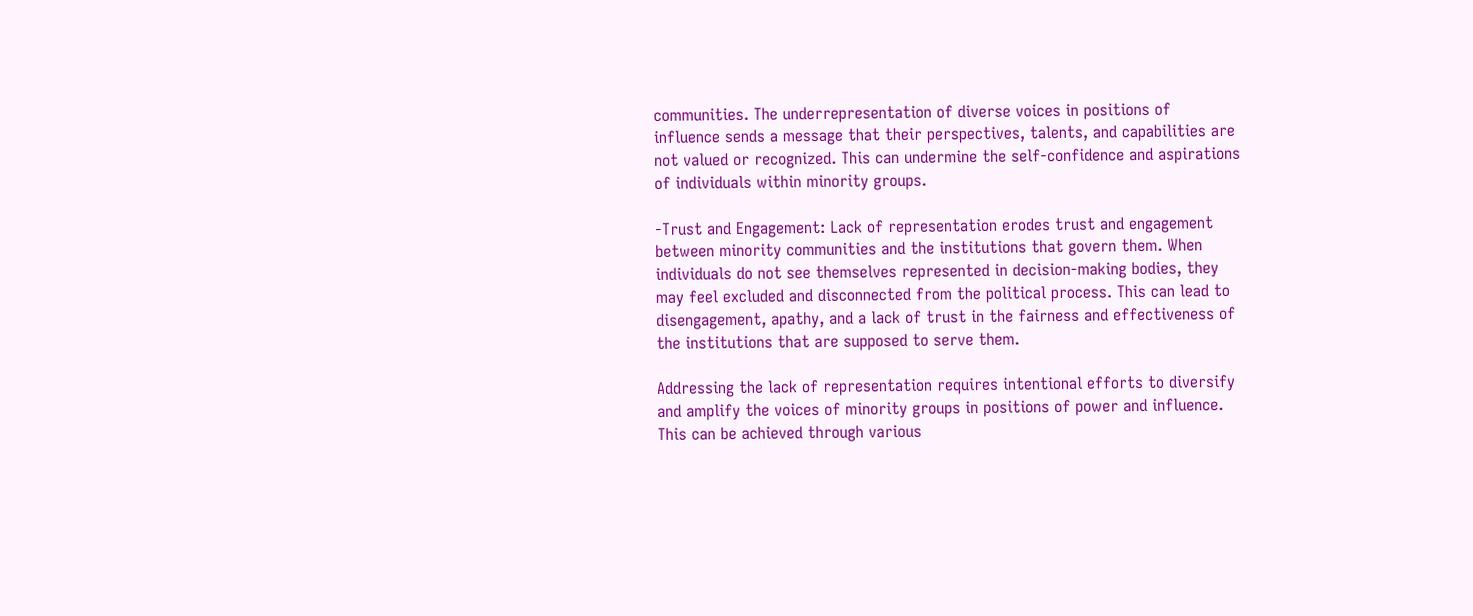communities. The underrepresentation of diverse voices in positions of influence sends a message that their perspectives, talents, and capabilities are not valued or recognized. This can undermine the self-confidence and aspirations of individuals within minority groups.

-Trust and Engagement: Lack of representation erodes trust and engagement between minority communities and the institutions that govern them. When individuals do not see themselves represented in decision-making bodies, they may feel excluded and disconnected from the political process. This can lead to disengagement, apathy, and a lack of trust in the fairness and effectiveness of the institutions that are supposed to serve them.

Addressing the lack of representation requires intentional efforts to diversify and amplify the voices of minority groups in positions of power and influence. This can be achieved through various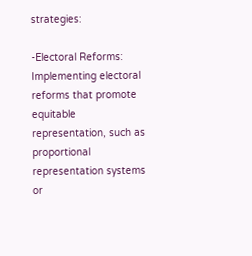strategies:

-Electoral Reforms: Implementing electoral reforms that promote equitable representation, such as proportional representation systems or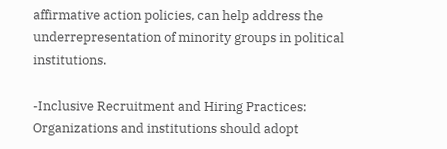affirmative action policies, can help address the underrepresentation of minority groups in political institutions.

-Inclusive Recruitment and Hiring Practices: Organizations and institutions should adopt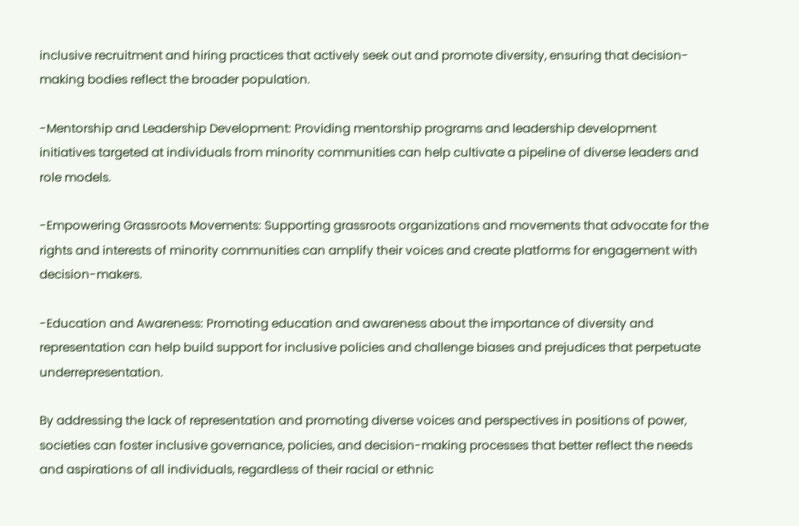inclusive recruitment and hiring practices that actively seek out and promote diversity, ensuring that decision-making bodies reflect the broader population.

-Mentorship and Leadership Development: Providing mentorship programs and leadership development initiatives targeted at individuals from minority communities can help cultivate a pipeline of diverse leaders and role models.

-Empowering Grassroots Movements: Supporting grassroots organizations and movements that advocate for the rights and interests of minority communities can amplify their voices and create platforms for engagement with decision-makers.

-Education and Awareness: Promoting education and awareness about the importance of diversity and representation can help build support for inclusive policies and challenge biases and prejudices that perpetuate underrepresentation.

By addressing the lack of representation and promoting diverse voices and perspectives in positions of power, societies can foster inclusive governance, policies, and decision-making processes that better reflect the needs and aspirations of all individuals, regardless of their racial or ethnic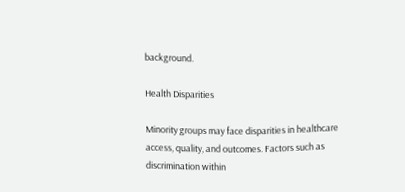background.

Health Disparities

Minority groups may face disparities in healthcare access, quality, and outcomes. Factors such as discrimination within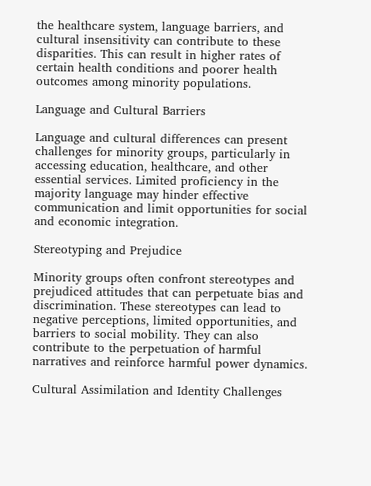the healthcare system, language barriers, and cultural insensitivity can contribute to these disparities. This can result in higher rates of certain health conditions and poorer health outcomes among minority populations.

Language and Cultural Barriers

Language and cultural differences can present challenges for minority groups, particularly in accessing education, healthcare, and other essential services. Limited proficiency in the majority language may hinder effective communication and limit opportunities for social and economic integration.

Stereotyping and Prejudice

Minority groups often confront stereotypes and prejudiced attitudes that can perpetuate bias and discrimination. These stereotypes can lead to negative perceptions, limited opportunities, and barriers to social mobility. They can also contribute to the perpetuation of harmful narratives and reinforce harmful power dynamics.

Cultural Assimilation and Identity Challenges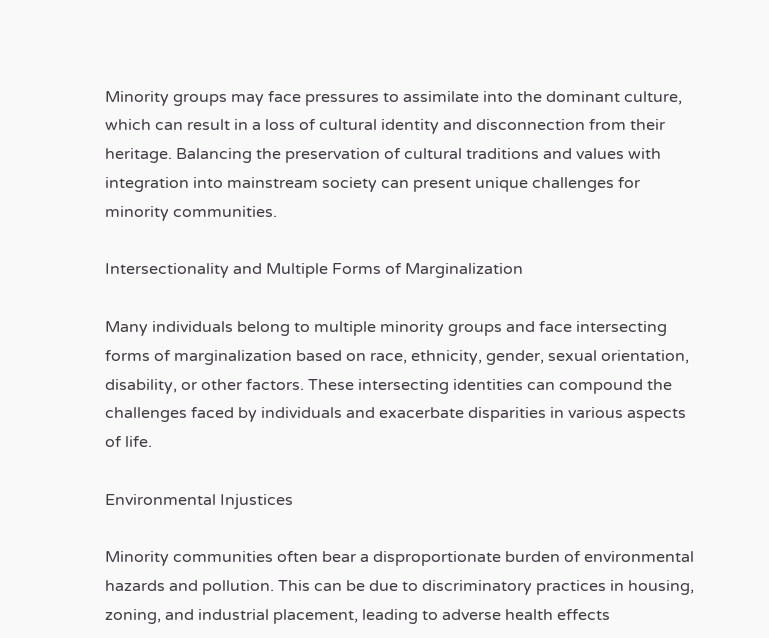Minority groups may face pressures to assimilate into the dominant culture, which can result in a loss of cultural identity and disconnection from their heritage. Balancing the preservation of cultural traditions and values with integration into mainstream society can present unique challenges for minority communities.

Intersectionality and Multiple Forms of Marginalization

Many individuals belong to multiple minority groups and face intersecting forms of marginalization based on race, ethnicity, gender, sexual orientation, disability, or other factors. These intersecting identities can compound the challenges faced by individuals and exacerbate disparities in various aspects of life.

Environmental Injustices

Minority communities often bear a disproportionate burden of environmental hazards and pollution. This can be due to discriminatory practices in housing, zoning, and industrial placement, leading to adverse health effects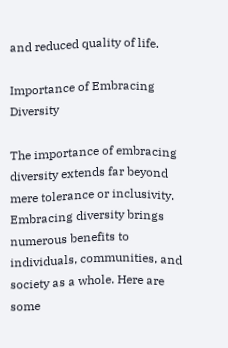and reduced quality of life.

Importance of Embracing Diversity

The importance of embracing diversity extends far beyond mere tolerance or inclusivity. Embracing diversity brings numerous benefits to individuals, communities, and society as a whole. Here are some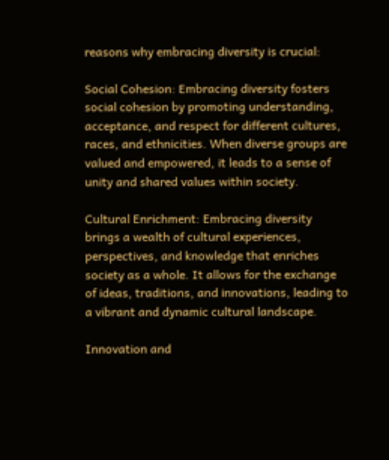reasons why embracing diversity is crucial:

Social Cohesion: Embracing diversity fosters social cohesion by promoting understanding, acceptance, and respect for different cultures, races, and ethnicities. When diverse groups are valued and empowered, it leads to a sense of unity and shared values within society.

Cultural Enrichment: Embracing diversity brings a wealth of cultural experiences, perspectives, and knowledge that enriches society as a whole. It allows for the exchange of ideas, traditions, and innovations, leading to a vibrant and dynamic cultural landscape.

Innovation and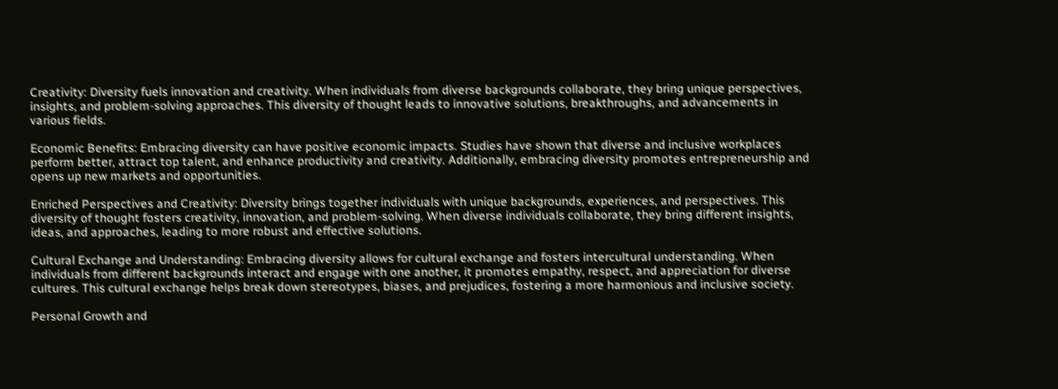Creativity: Diversity fuels innovation and creativity. When individuals from diverse backgrounds collaborate, they bring unique perspectives, insights, and problem-solving approaches. This diversity of thought leads to innovative solutions, breakthroughs, and advancements in various fields.

Economic Benefits: Embracing diversity can have positive economic impacts. Studies have shown that diverse and inclusive workplaces perform better, attract top talent, and enhance productivity and creativity. Additionally, embracing diversity promotes entrepreneurship and opens up new markets and opportunities.

Enriched Perspectives and Creativity: Diversity brings together individuals with unique backgrounds, experiences, and perspectives. This diversity of thought fosters creativity, innovation, and problem-solving. When diverse individuals collaborate, they bring different insights, ideas, and approaches, leading to more robust and effective solutions.

Cultural Exchange and Understanding: Embracing diversity allows for cultural exchange and fosters intercultural understanding. When individuals from different backgrounds interact and engage with one another, it promotes empathy, respect, and appreciation for diverse cultures. This cultural exchange helps break down stereotypes, biases, and prejudices, fostering a more harmonious and inclusive society.

Personal Growth and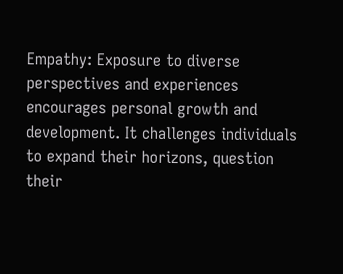Empathy: Exposure to diverse perspectives and experiences encourages personal growth and development. It challenges individuals to expand their horizons, question their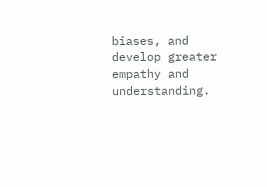biases, and develop greater empathy and understanding.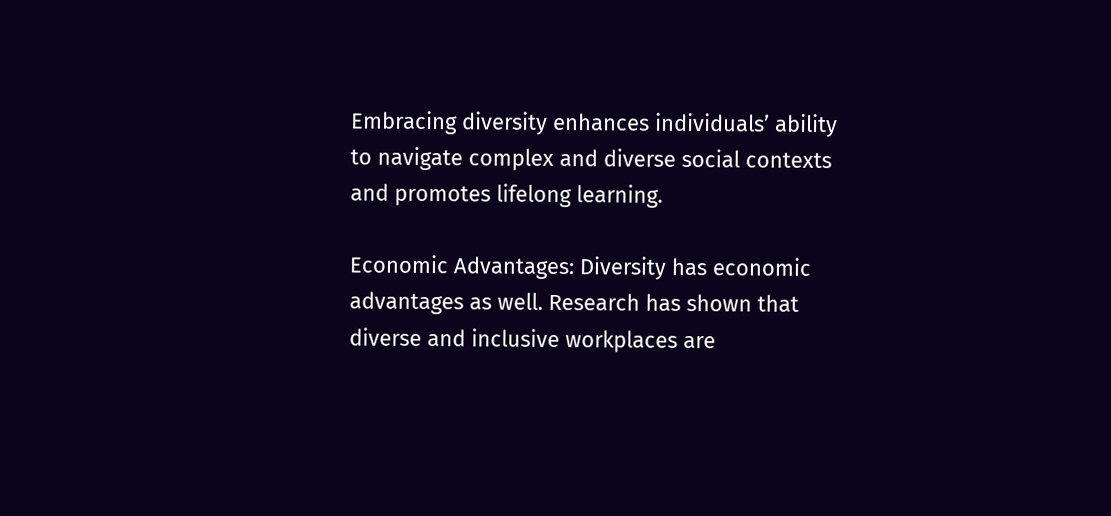Embracing diversity enhances individuals’ ability to navigate complex and diverse social contexts and promotes lifelong learning.

Economic Advantages: Diversity has economic advantages as well. Research has shown that diverse and inclusive workplaces are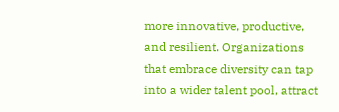more innovative, productive, and resilient. Organizations that embrace diversity can tap into a wider talent pool, attract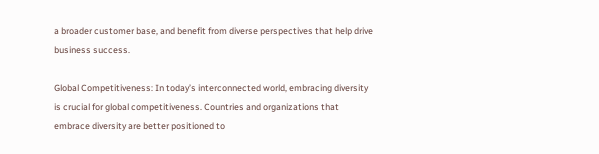a broader customer base, and benefit from diverse perspectives that help drive business success.

Global Competitiveness: In today’s interconnected world, embracing diversity is crucial for global competitiveness. Countries and organizations that embrace diversity are better positioned to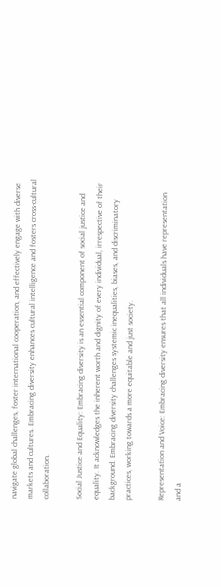navigate global challenges, foster international cooperation, and effectively engage with diverse markets and cultures. Embracing diversity enhances cultural intelligence and fosters cross-cultural collaboration.

Social Justice and Equality: Embracing diversity is an essential component of social justice and equality. It acknowledges the inherent worth and dignity of every individual, irrespective of their background. Embracing diversity challenges systemic inequalities, biases, and discriminatory practices, working towards a more equitable and just society.

Representation and Voice: Embracing diversity ensures that all individuals have representation and a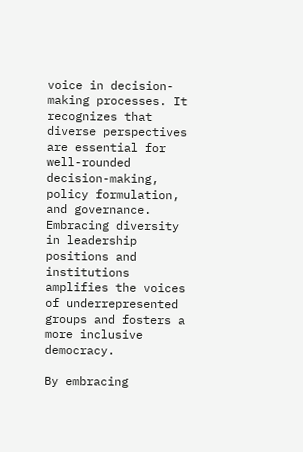voice in decision-making processes. It recognizes that diverse perspectives are essential for well-rounded decision-making, policy formulation, and governance. Embracing diversity in leadership positions and institutions amplifies the voices of underrepresented groups and fosters a more inclusive democracy.

By embracing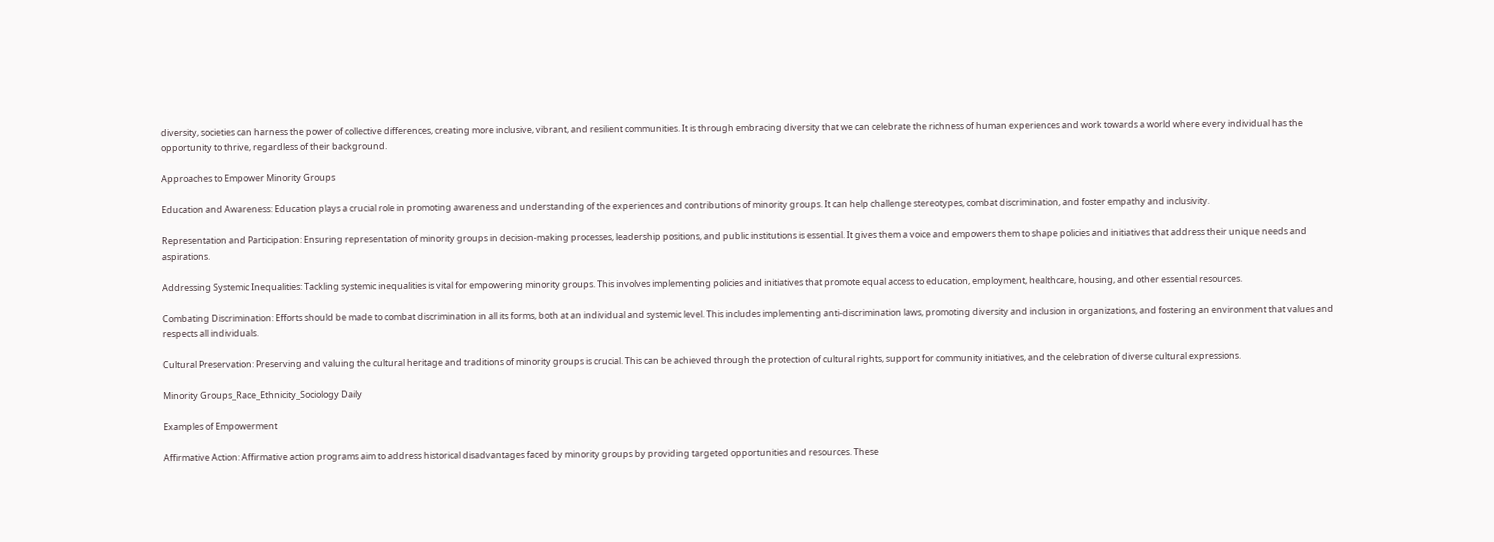diversity, societies can harness the power of collective differences, creating more inclusive, vibrant, and resilient communities. It is through embracing diversity that we can celebrate the richness of human experiences and work towards a world where every individual has the opportunity to thrive, regardless of their background.

Approaches to Empower Minority Groups

Education and Awareness: Education plays a crucial role in promoting awareness and understanding of the experiences and contributions of minority groups. It can help challenge stereotypes, combat discrimination, and foster empathy and inclusivity.

Representation and Participation: Ensuring representation of minority groups in decision-making processes, leadership positions, and public institutions is essential. It gives them a voice and empowers them to shape policies and initiatives that address their unique needs and aspirations.

Addressing Systemic Inequalities: Tackling systemic inequalities is vital for empowering minority groups. This involves implementing policies and initiatives that promote equal access to education, employment, healthcare, housing, and other essential resources.

Combating Discrimination: Efforts should be made to combat discrimination in all its forms, both at an individual and systemic level. This includes implementing anti-discrimination laws, promoting diversity and inclusion in organizations, and fostering an environment that values and respects all individuals.

Cultural Preservation: Preserving and valuing the cultural heritage and traditions of minority groups is crucial. This can be achieved through the protection of cultural rights, support for community initiatives, and the celebration of diverse cultural expressions.

Minority Groups_Race_Ethnicity_Sociology Daily

Examples of Empowerment

Affirmative Action: Affirmative action programs aim to address historical disadvantages faced by minority groups by providing targeted opportunities and resources. These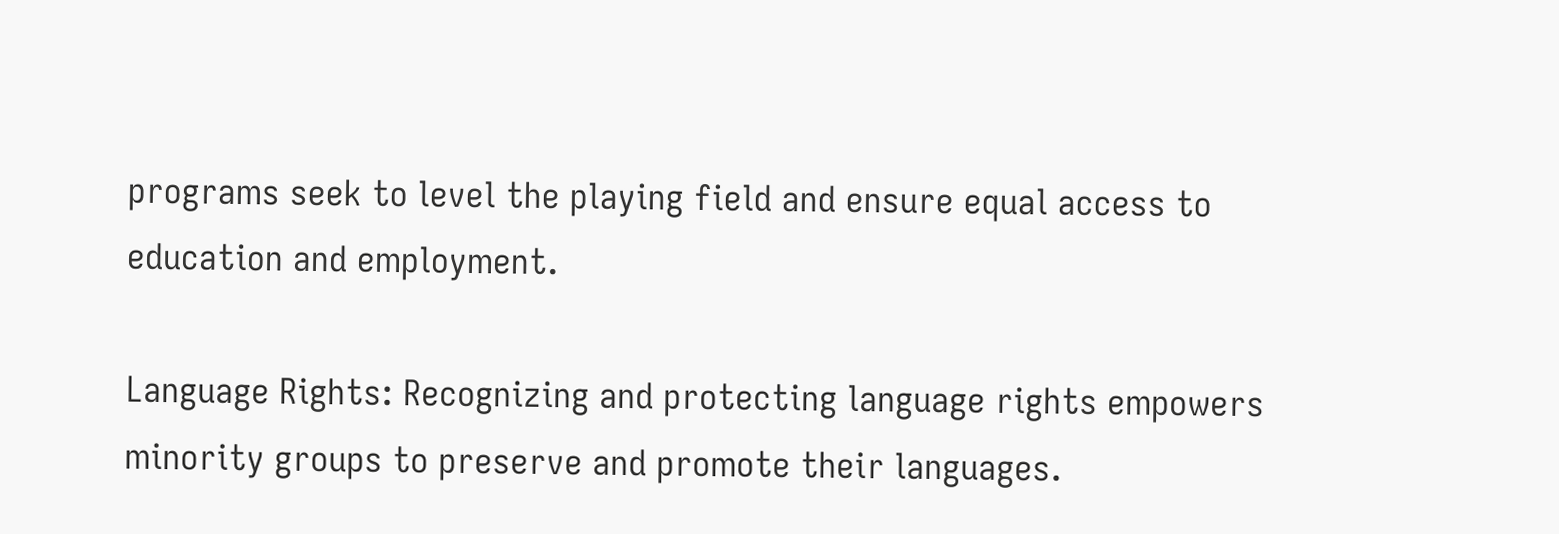programs seek to level the playing field and ensure equal access to education and employment.

Language Rights: Recognizing and protecting language rights empowers minority groups to preserve and promote their languages.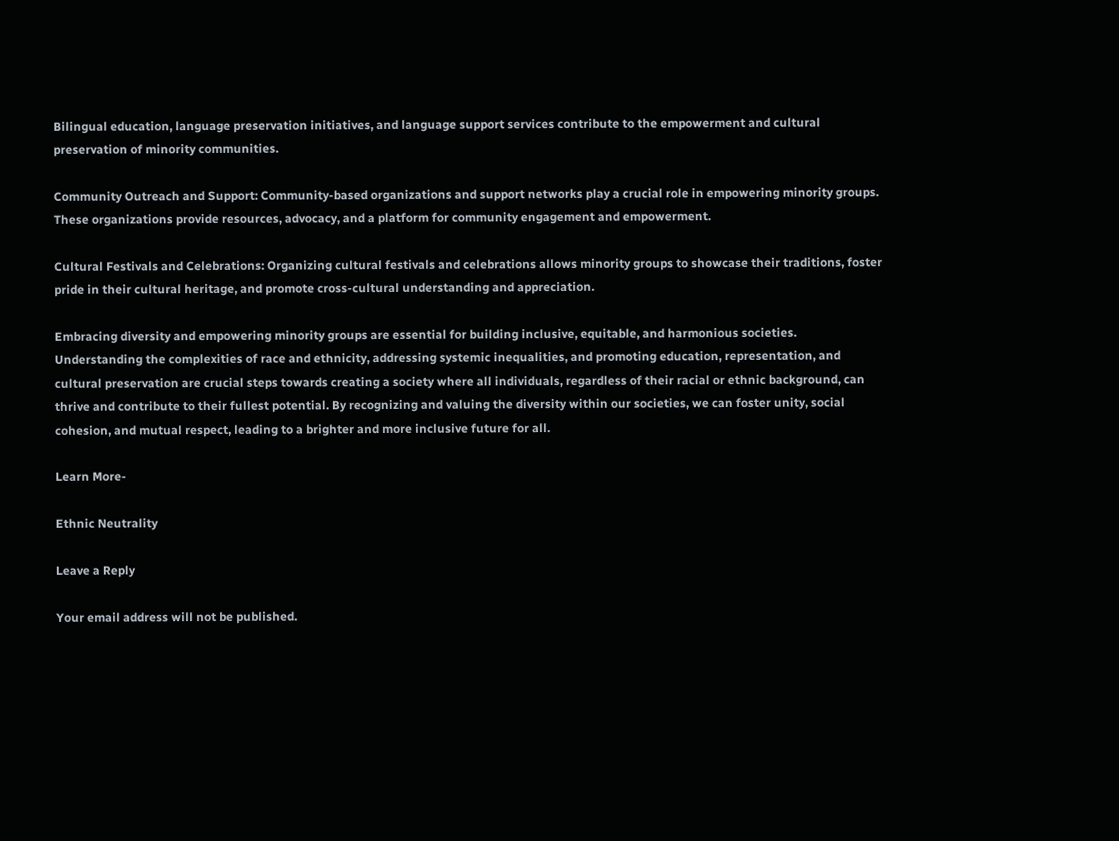Bilingual education, language preservation initiatives, and language support services contribute to the empowerment and cultural preservation of minority communities.

Community Outreach and Support: Community-based organizations and support networks play a crucial role in empowering minority groups. These organizations provide resources, advocacy, and a platform for community engagement and empowerment.

Cultural Festivals and Celebrations: Organizing cultural festivals and celebrations allows minority groups to showcase their traditions, foster pride in their cultural heritage, and promote cross-cultural understanding and appreciation.

Embracing diversity and empowering minority groups are essential for building inclusive, equitable, and harmonious societies. Understanding the complexities of race and ethnicity, addressing systemic inequalities, and promoting education, representation, and cultural preservation are crucial steps towards creating a society where all individuals, regardless of their racial or ethnic background, can thrive and contribute to their fullest potential. By recognizing and valuing the diversity within our societies, we can foster unity, social cohesion, and mutual respect, leading to a brighter and more inclusive future for all.

Learn More-

Ethnic Neutrality

Leave a Reply

Your email address will not be published.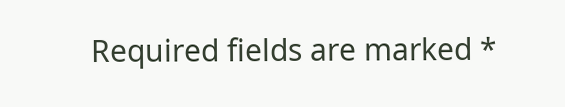Required fields are marked *